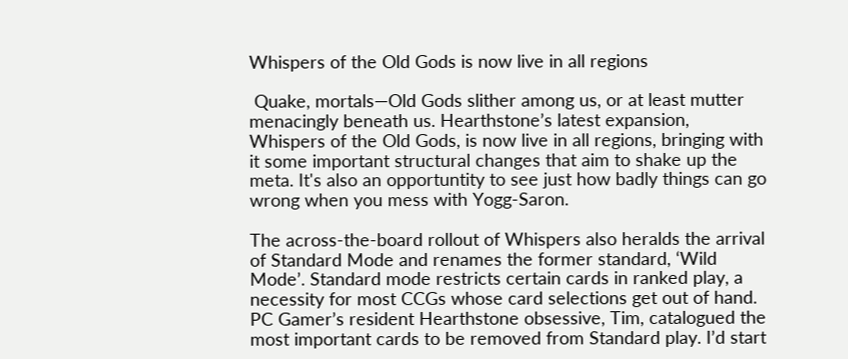Whispers of the Old Gods is now live in all regions

 Quake, mortals—Old Gods slither among us, or at least mutter menacingly beneath us. Hearthstone’s latest expansion, Whispers of the Old Gods, is now live in all regions, bringing with it some important structural changes that aim to shake up the meta. It's also an opportuntity to see just how badly things can go wrong when you mess with Yogg-Saron.

The across-the-board rollout of Whispers also heralds the arrival of Standard Mode and renames the former standard, ‘Wild Mode’. Standard mode restricts certain cards in ranked play, a necessity for most CCGs whose card selections get out of hand. PC Gamer’s resident Hearthstone obsessive, Tim, catalogued the most important cards to be removed from Standard play. I’d start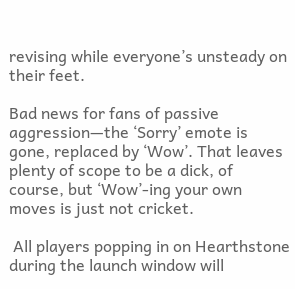revising while everyone’s unsteady on their feet.

Bad news for fans of passive aggression—the ‘Sorry’ emote is gone, replaced by ‘Wow’. That leaves plenty of scope to be a dick, of course, but ‘Wow’-ing your own moves is just not cricket.

 All players popping in on Hearthstone during the launch window will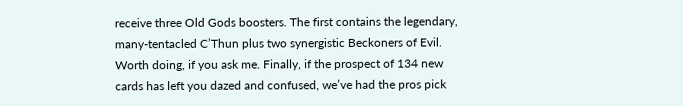receive three Old Gods boosters. The first contains the legendary, many-tentacled C’Thun plus two synergistic Beckoners of Evil. Worth doing, if you ask me. Finally, if the prospect of 134 new cards has left you dazed and confused, we’ve had the pros pick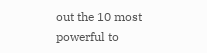out the 10 most powerful to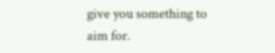give you something to aim for.